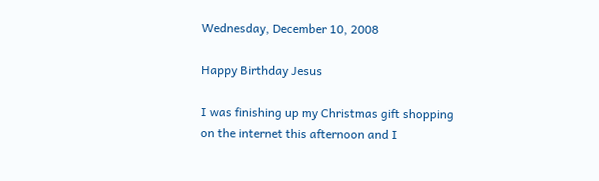Wednesday, December 10, 2008

Happy Birthday Jesus

I was finishing up my Christmas gift shopping on the internet this afternoon and I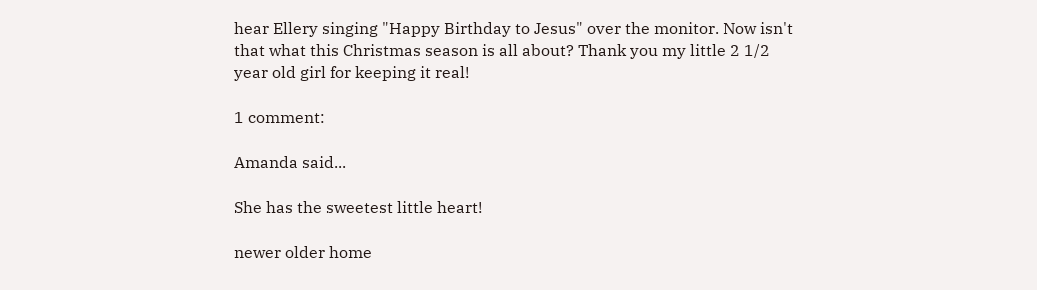hear Ellery singing "Happy Birthday to Jesus" over the monitor. Now isn't that what this Christmas season is all about? Thank you my little 2 1/2 year old girl for keeping it real!

1 comment:

Amanda said...

She has the sweetest little heart!

newer older home